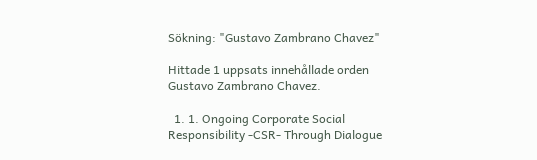Sökning: "Gustavo Zambrano Chavez"

Hittade 1 uppsats innehållade orden Gustavo Zambrano Chavez.

  1. 1. Ongoing Corporate Social Responsibility -CSR- Through Dialogue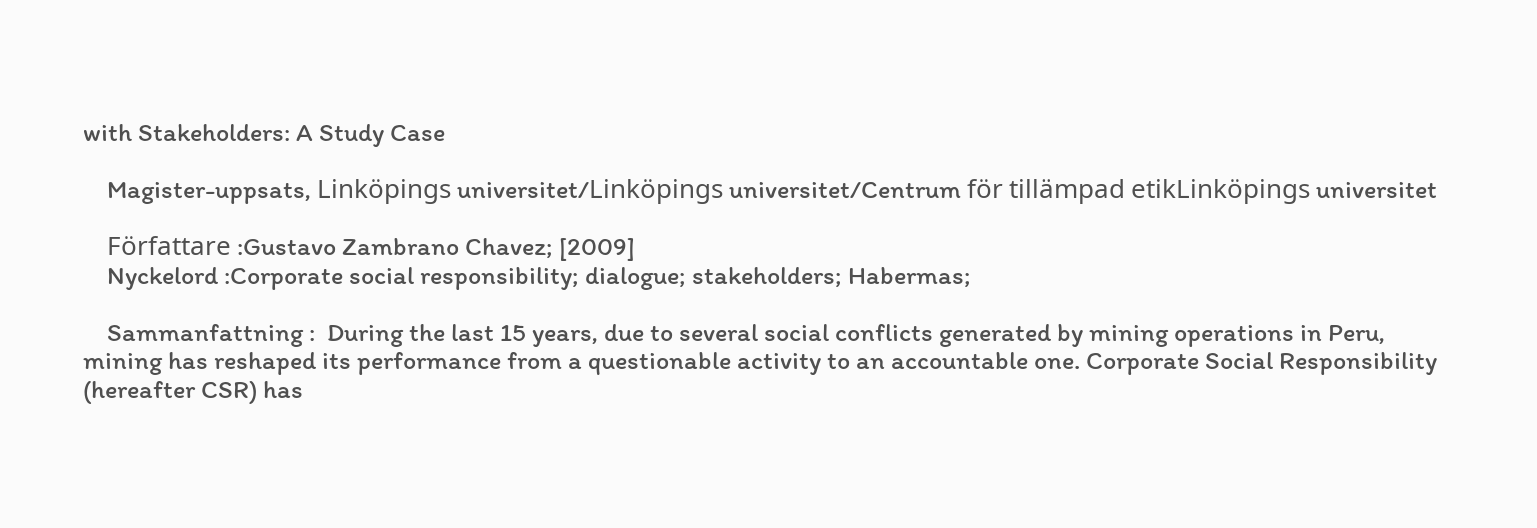with Stakeholders: A Study Case

    Magister-uppsats, Linköpings universitet/Linköpings universitet/Centrum för tillämpad etikLinköpings universitet

    Författare :Gustavo Zambrano Chavez; [2009]
    Nyckelord :Corporate social responsibility; dialogue; stakeholders; Habermas;

    Sammanfattning :  During the last 15 years, due to several social conflicts generated by mining operations in Peru, mining has reshaped its performance from a questionable activity to an accountable one. Corporate Social Responsibility (hereafter CSR) has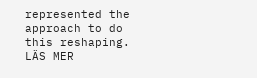represented the approach to do this reshaping. LÄS MER